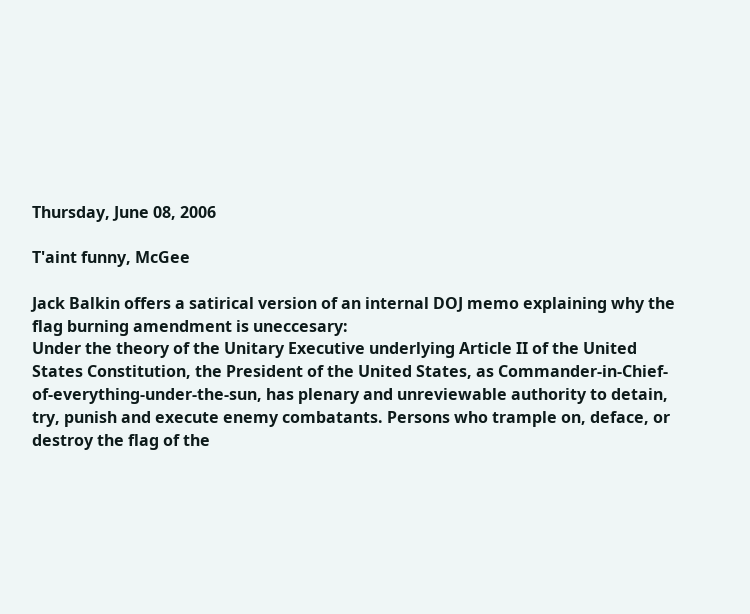Thursday, June 08, 2006

T'aint funny, McGee

Jack Balkin offers a satirical version of an internal DOJ memo explaining why the flag burning amendment is uneccesary:
Under the theory of the Unitary Executive underlying Article II of the United States Constitution, the President of the United States, as Commander-in-Chief-of-everything-under-the-sun, has plenary and unreviewable authority to detain, try, punish and execute enemy combatants. Persons who trample on, deface, or destroy the flag of the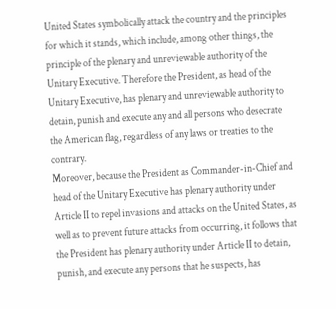United States symbolically attack the country and the principles for which it stands, which include, among other things, the principle of the plenary and unreviewable authority of the Unitary Executive. Therefore the President, as head of the Unitary Executive, has plenary and unreviewable authority to detain, punish and execute any and all persons who desecrate the American flag, regardless of any laws or treaties to the contrary.
Moreover, because the President as Commander-in-Chief and head of the Unitary Executive has plenary authority under Article II to repel invasions and attacks on the United States, as well as to prevent future attacks from occurring, it follows that the President has plenary authority under Article II to detain, punish, and execute any persons that he suspects, has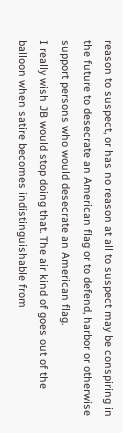reason to suspect, or has no reason at all to suspect may be conspiring in the future to desecrate an American flag or to defend, harbor or otherwise support persons who would desecrate an American flag.
I really wish JB would stop doing that. The air kind of goes out of the balloon when satire becomes indistinguishable from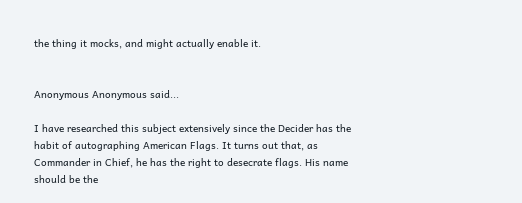the thing it mocks, and might actually enable it.


Anonymous Anonymous said...

I have researched this subject extensively since the Decider has the habit of autographing American Flags. It turns out that, as Commander in Chief, he has the right to desecrate flags. His name should be the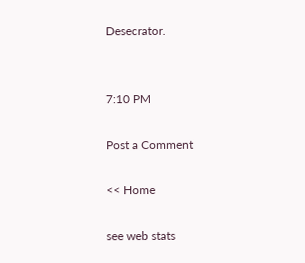Desecrator.


7:10 PM

Post a Comment

<< Home

see web stats